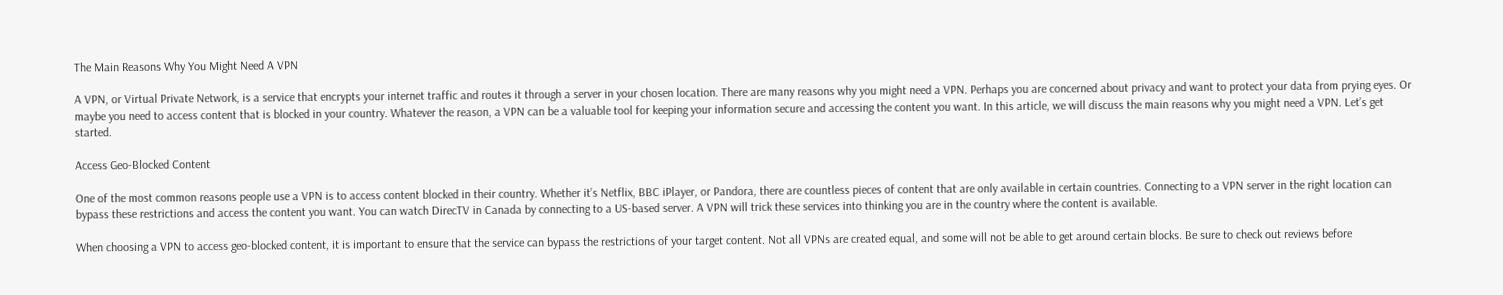The Main Reasons Why You Might Need A VPN

A VPN, or Virtual Private Network, is a service that encrypts your internet traffic and routes it through a server in your chosen location. There are many reasons why you might need a VPN. Perhaps you are concerned about privacy and want to protect your data from prying eyes. Or maybe you need to access content that is blocked in your country. Whatever the reason, a VPN can be a valuable tool for keeping your information secure and accessing the content you want. In this article, we will discuss the main reasons why you might need a VPN. Let’s get started.

Access Geo-Blocked Content

One of the most common reasons people use a VPN is to access content blocked in their country. Whether it’s Netflix, BBC iPlayer, or Pandora, there are countless pieces of content that are only available in certain countries. Connecting to a VPN server in the right location can bypass these restrictions and access the content you want. You can watch DirecTV in Canada by connecting to a US-based server. A VPN will trick these services into thinking you are in the country where the content is available.

When choosing a VPN to access geo-blocked content, it is important to ensure that the service can bypass the restrictions of your target content. Not all VPNs are created equal, and some will not be able to get around certain blocks. Be sure to check out reviews before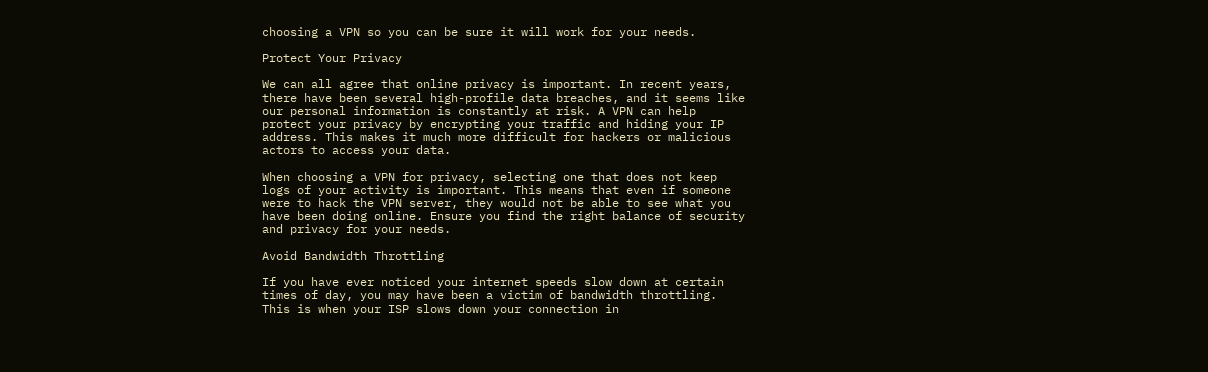choosing a VPN so you can be sure it will work for your needs.

Protect Your Privacy

We can all agree that online privacy is important. In recent years, there have been several high-profile data breaches, and it seems like our personal information is constantly at risk. A VPN can help protect your privacy by encrypting your traffic and hiding your IP address. This makes it much more difficult for hackers or malicious actors to access your data.

When choosing a VPN for privacy, selecting one that does not keep logs of your activity is important. This means that even if someone were to hack the VPN server, they would not be able to see what you have been doing online. Ensure you find the right balance of security and privacy for your needs.

Avoid Bandwidth Throttling

If you have ever noticed your internet speeds slow down at certain times of day, you may have been a victim of bandwidth throttling. This is when your ISP slows down your connection in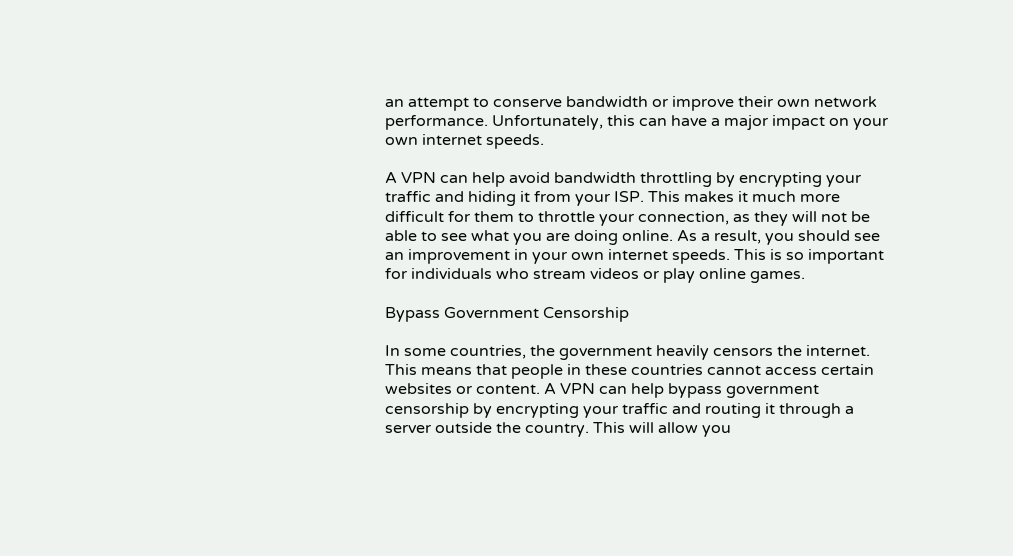an attempt to conserve bandwidth or improve their own network performance. Unfortunately, this can have a major impact on your own internet speeds.

A VPN can help avoid bandwidth throttling by encrypting your traffic and hiding it from your ISP. This makes it much more difficult for them to throttle your connection, as they will not be able to see what you are doing online. As a result, you should see an improvement in your own internet speeds. This is so important for individuals who stream videos or play online games.

Bypass Government Censorship

In some countries, the government heavily censors the internet. This means that people in these countries cannot access certain websites or content. A VPN can help bypass government censorship by encrypting your traffic and routing it through a server outside the country. This will allow you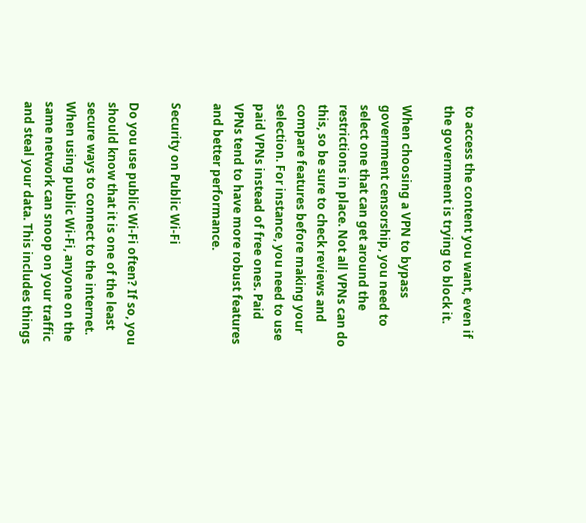to access the content you want, even if the government is trying to block it.

When choosing a VPN to bypass government censorship, you need to select one that can get around the restrictions in place. Not all VPNs can do this, so be sure to check reviews and compare features before making your selection. For instance, you need to use paid VPNs instead of free ones. Paid VPNs tend to have more robust features and better performance.

Security on Public Wi-Fi

Do you use public Wi-Fi often? If so, you should know that it is one of the least secure ways to connect to the internet. When using public Wi-Fi, anyone on the same network can snoop on your traffic and steal your data. This includes things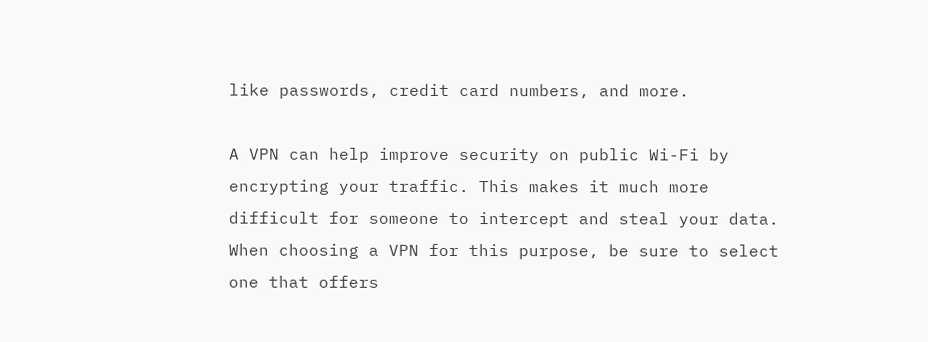like passwords, credit card numbers, and more.

A VPN can help improve security on public Wi-Fi by encrypting your traffic. This makes it much more difficult for someone to intercept and steal your data. When choosing a VPN for this purpose, be sure to select one that offers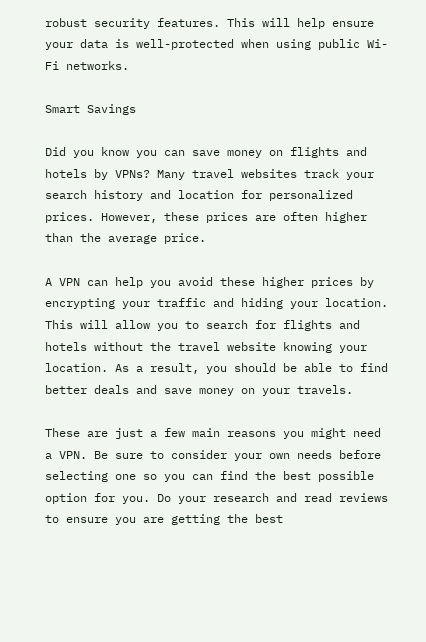robust security features. This will help ensure your data is well-protected when using public Wi-Fi networks.

Smart Savings

Did you know you can save money on flights and hotels by VPNs? Many travel websites track your search history and location for personalized prices. However, these prices are often higher than the average price.

A VPN can help you avoid these higher prices by encrypting your traffic and hiding your location. This will allow you to search for flights and hotels without the travel website knowing your location. As a result, you should be able to find better deals and save money on your travels.

These are just a few main reasons you might need a VPN. Be sure to consider your own needs before selecting one so you can find the best possible option for you. Do your research and read reviews to ensure you are getting the best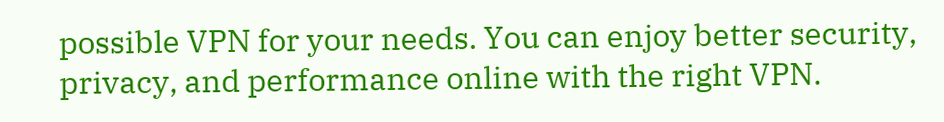possible VPN for your needs. You can enjoy better security, privacy, and performance online with the right VPN.